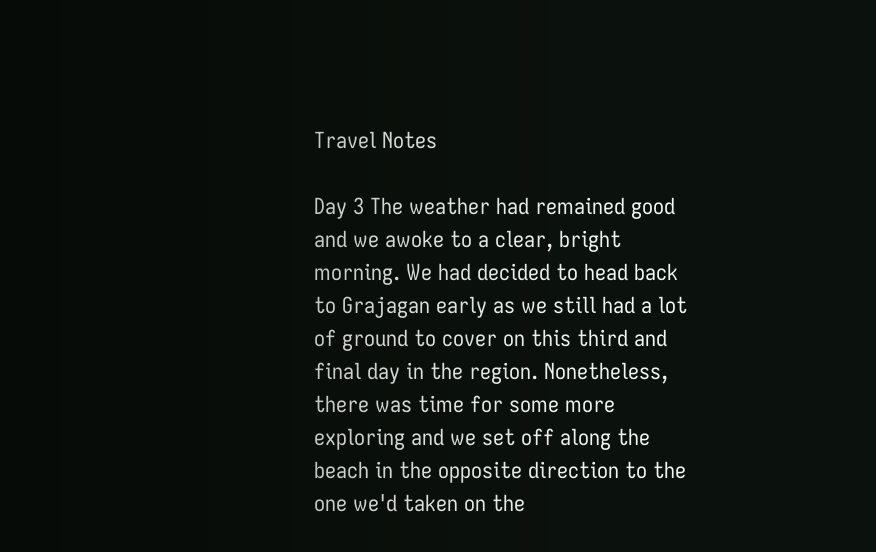Travel Notes

Day 3 The weather had remained good and we awoke to a clear, bright morning. We had decided to head back to Grajagan early as we still had a lot of ground to cover on this third and final day in the region. Nonetheless, there was time for some more exploring and we set off along the beach in the opposite direction to the one we'd taken on the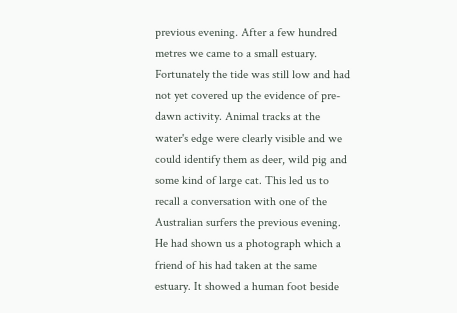previous evening. After a few hundred metres we came to a small estuary. Fortunately the tide was still low and had not yet covered up the evidence of pre-dawn activity. Animal tracks at the water's edge were clearly visible and we could identify them as deer, wild pig and some kind of large cat. This led us to recall a conversation with one of the Australian surfers the previous evening. He had shown us a photograph which a friend of his had taken at the same estuary. It showed a human foot beside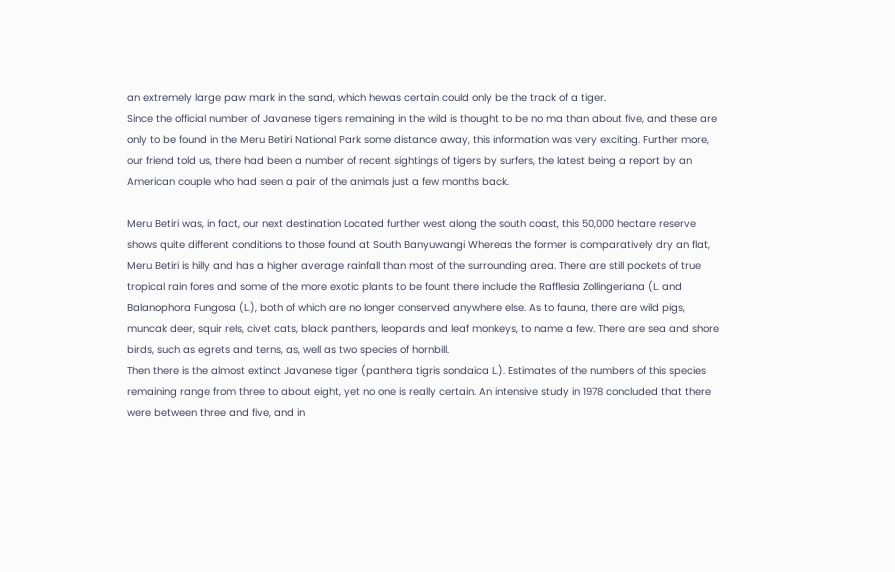an extremely large paw mark in the sand, which hewas certain could only be the track of a tiger.
Since the official number of Javanese tigers remaining in the wild is thought to be no ma than about five, and these are only to be found in the Meru Betiri National Park some distance away, this information was very exciting. Further more, our friend told us, there had been a number of recent sightings of tigers by surfers, the latest being a report by an American couple who had seen a pair of the animals just a few months back.

Meru Betiri was, in fact, our next destination Located further west along the south coast, this 50,000 hectare reserve shows quite different conditions to those found at South Banyuwangi Whereas the former is comparatively dry an flat, Meru Betiri is hilly and has a higher average rainfall than most of the surrounding area. There are still pockets of true tropical rain fores and some of the more exotic plants to be fount there include the Rafflesia Zollingeriana (L. and Balanophora Fungosa (L.), both of which are no longer conserved anywhere else. As to fauna, there are wild pigs, muncak deer, squir rels, civet cats, black panthers, leopards and leaf monkeys, to name a few. There are sea and shore birds, such as egrets and terns, as, well as two species of hornbill.
Then there is the almost extinct Javanese tiger (panthera tigris sondaica L.). Estimates of the numbers of this species remaining range from three to about eight, yet no one is really certain. An intensive study in 1978 concluded that there were between three and five, and in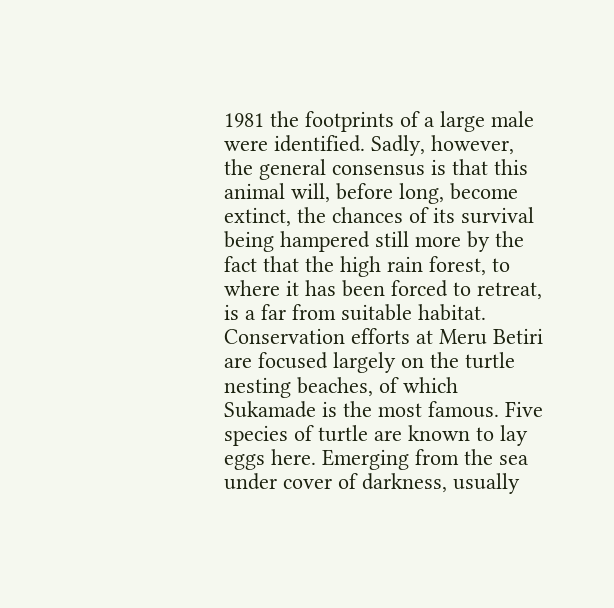1981 the footprints of a large male were identified. Sadly, however, the general consensus is that this animal will, before long, become extinct, the chances of its survival being hampered still more by the fact that the high rain forest, to where it has been forced to retreat, is a far from suitable habitat.
Conservation efforts at Meru Betiri are focused largely on the turtle nesting beaches, of which Sukamade is the most famous. Five species of turtle are known to lay eggs here. Emerging from the sea under cover of darkness, usually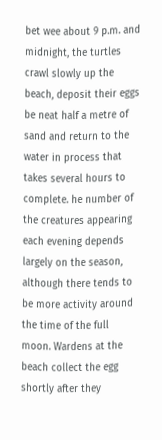bet wee about 9 p.m. and midnight, the turtles crawl slowly up the beach, deposit their eggs be neat half a metre of sand and return to the water in process that takes several hours to complete. he number of the creatures appearing each evening depends largely on the season, although there tends to be more activity around the time of the full moon. Wardens at the beach collect the egg shortly after they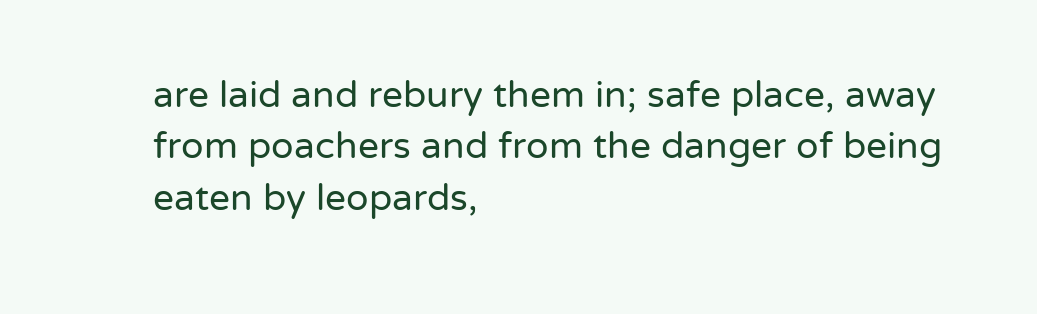are laid and rebury them in; safe place, away from poachers and from the danger of being eaten by leopards,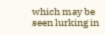which may be seen lurking in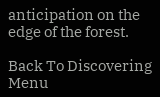anticipation on the edge of the forest.

Back To Discovering Menu